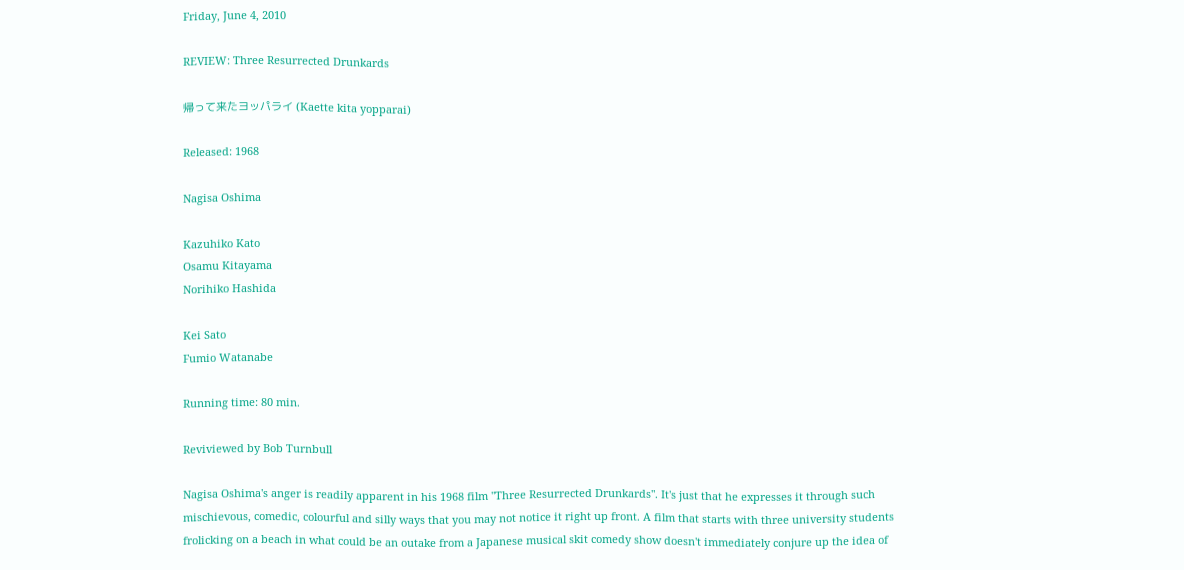Friday, June 4, 2010

REVIEW: Three Resurrected Drunkards

帰って来たヨッパライ (Kaette kita yopparai)

Released: 1968

Nagisa Oshima

Kazuhiko Kato
Osamu Kitayama
Norihiko Hashida

Kei Sato
Fumio Watanabe

Running time: 80 min.

Reviviewed by Bob Turnbull

Nagisa Oshima's anger is readily apparent in his 1968 film "Three Resurrected Drunkards". It's just that he expresses it through such mischievous, comedic, colourful and silly ways that you may not notice it right up front. A film that starts with three university students frolicking on a beach in what could be an outake from a Japanese musical skit comedy show doesn't immediately conjure up the idea of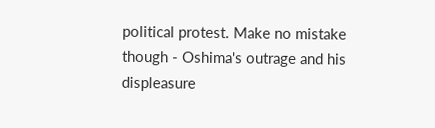political protest. Make no mistake though - Oshima's outrage and his displeasure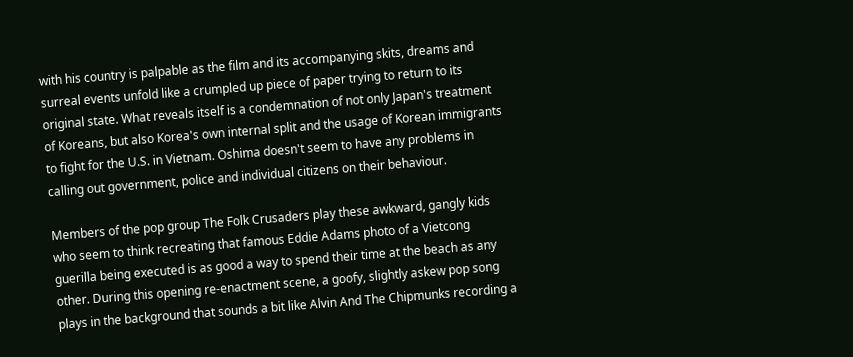with his country is palpable as the film and its accompanying skits, dreams and surreal events unfold like a crumpled up piece of paper trying to return to its original state. What reveals itself is a condemnation of not only Japan's treatment of Koreans, but also Korea's own internal split and the usage of Korean immigrants to fight for the U.S. in Vietnam. Oshima doesn't seem to have any problems in calling out government, police and individual citizens on their behaviour.

Members of the pop group The Folk Crusaders play these awkward, gangly kids who seem to think recreating that famous Eddie Adams photo of a Vietcong guerilla being executed is as good a way to spend their time at the beach as any other. During this opening re-enactment scene, a goofy, slightly askew pop song plays in the background that sounds a bit like Alvin And The Chipmunks recording a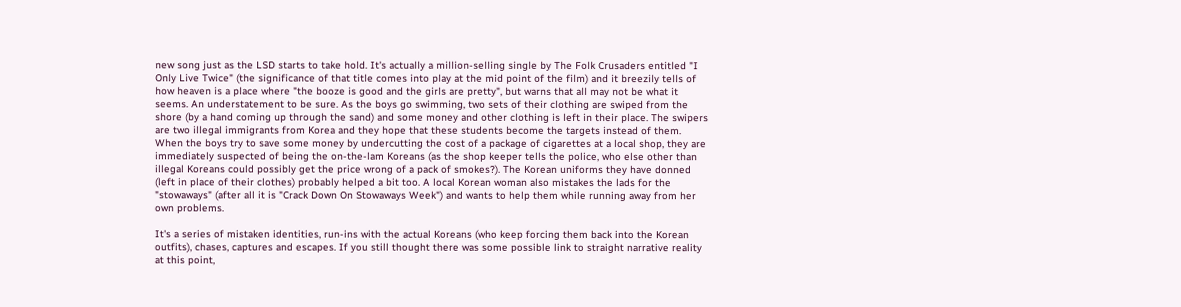new song just as the LSD starts to take hold. It's actually a million-selling single by The Folk Crusaders entitled "I Only Live Twice" (the significance of that title comes into play at the mid point of the film) and it breezily tells of how heaven is a place where "the booze is good and the girls are pretty", but warns that all may not be what it seems. An understatement to be sure. As the boys go swimming, two sets of their clothing are swiped from the shore (by a hand coming up through the sand) and some money and other clothing is left in their place. The swipers are two illegal immigrants from Korea and they hope that these students become the targets instead of them. When the boys try to save some money by undercutting the cost of a package of cigarettes at a local shop, they are immediately suspected of being the on-the-lam Koreans (as the shop keeper tells the police, who else other than illegal Koreans could possibly get the price wrong of a pack of smokes?). The Korean uniforms they have donned (left in place of their clothes) probably helped a bit too. A local Korean woman also mistakes the lads for the "stowaways" (after all it is "Crack Down On Stowaways Week") and wants to help them while running away from her own problems.

It's a series of mistaken identities, run-ins with the actual Koreans (who keep forcing them back into the Korean outfits), chases, captures and escapes. If you still thought there was some possible link to straight narrative reality at this point,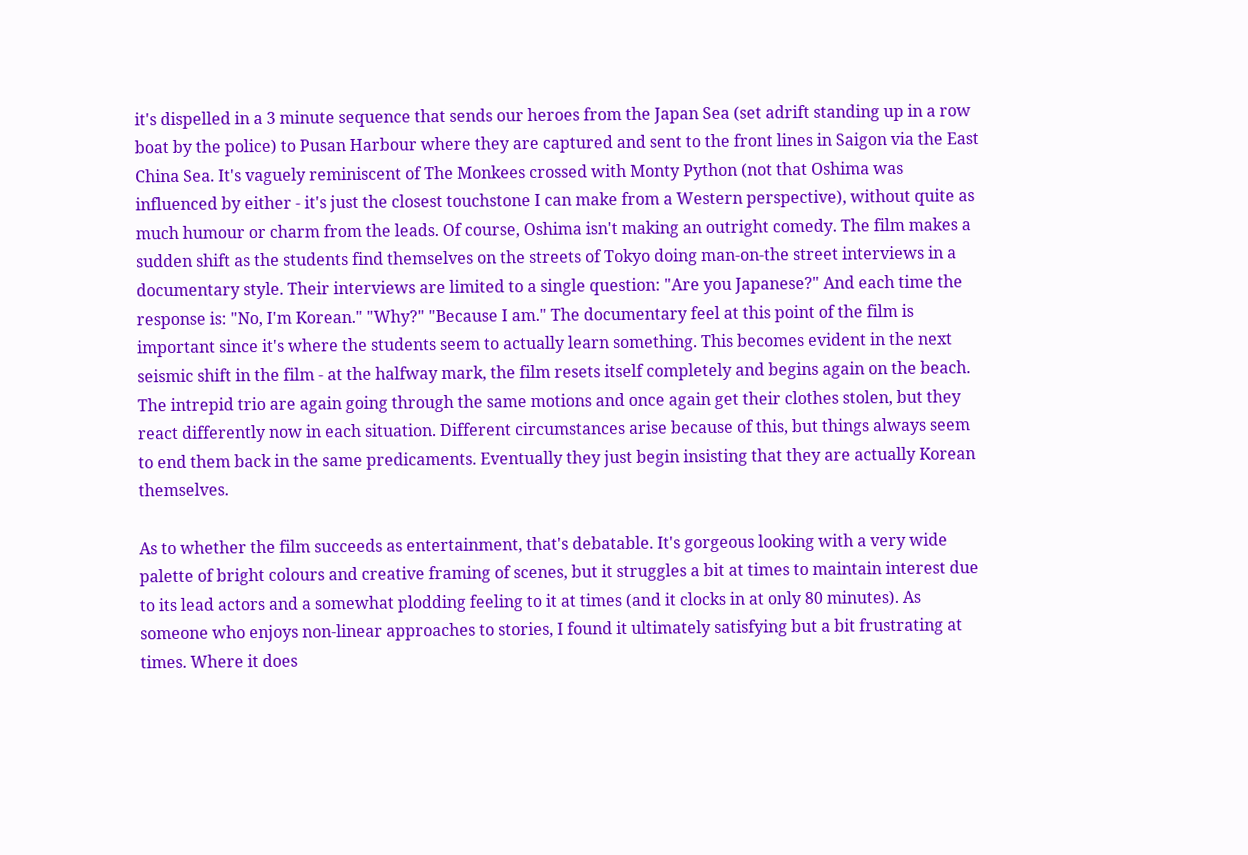it's dispelled in a 3 minute sequence that sends our heroes from the Japan Sea (set adrift standing up in a row boat by the police) to Pusan Harbour where they are captured and sent to the front lines in Saigon via the East China Sea. It's vaguely reminiscent of The Monkees crossed with Monty Python (not that Oshima was influenced by either - it's just the closest touchstone I can make from a Western perspective), without quite as much humour or charm from the leads. Of course, Oshima isn't making an outright comedy. The film makes a sudden shift as the students find themselves on the streets of Tokyo doing man-on-the street interviews in a documentary style. Their interviews are limited to a single question: "Are you Japanese?" And each time the response is: "No, I'm Korean." "Why?" "Because I am." The documentary feel at this point of the film is important since it's where the students seem to actually learn something. This becomes evident in the next seismic shift in the film - at the halfway mark, the film resets itself completely and begins again on the beach. The intrepid trio are again going through the same motions and once again get their clothes stolen, but they react differently now in each situation. Different circumstances arise because of this, but things always seem to end them back in the same predicaments. Eventually they just begin insisting that they are actually Korean themselves.

As to whether the film succeeds as entertainment, that's debatable. It's gorgeous looking with a very wide palette of bright colours and creative framing of scenes, but it struggles a bit at times to maintain interest due to its lead actors and a somewhat plodding feeling to it at times (and it clocks in at only 80 minutes). As someone who enjoys non-linear approaches to stories, I found it ultimately satisfying but a bit frustrating at times. Where it does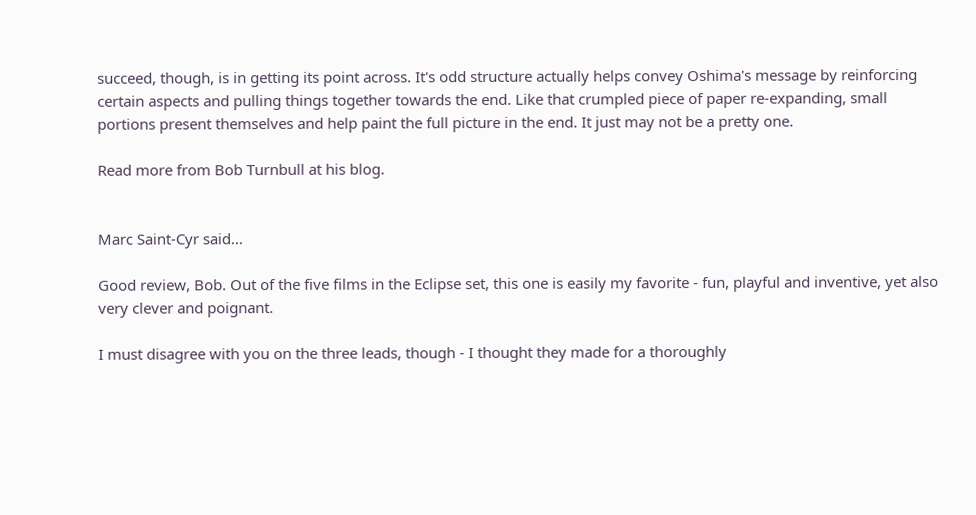succeed, though, is in getting its point across. It's odd structure actually helps convey Oshima's message by reinforcing certain aspects and pulling things together towards the end. Like that crumpled piece of paper re-expanding, small portions present themselves and help paint the full picture in the end. It just may not be a pretty one.

Read more from Bob Turnbull at his blog.


Marc Saint-Cyr said...

Good review, Bob. Out of the five films in the Eclipse set, this one is easily my favorite - fun, playful and inventive, yet also very clever and poignant.

I must disagree with you on the three leads, though - I thought they made for a thoroughly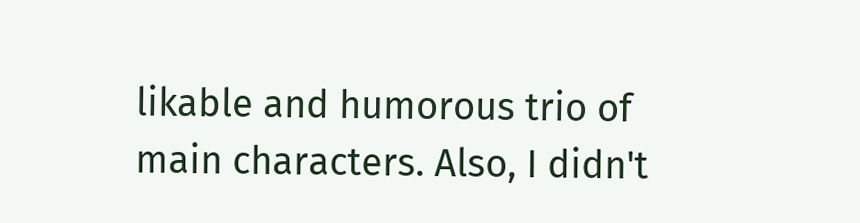likable and humorous trio of main characters. Also, I didn't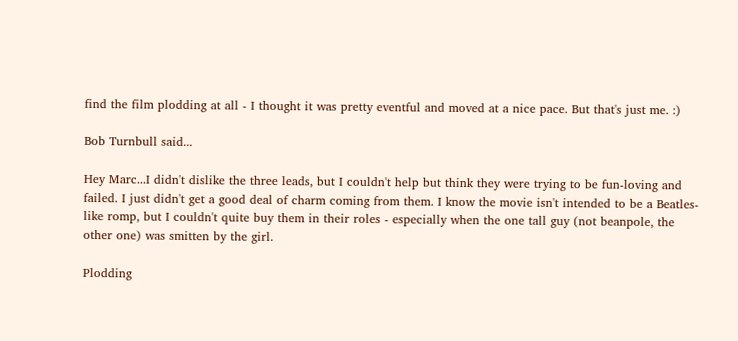find the film plodding at all - I thought it was pretty eventful and moved at a nice pace. But that's just me. :)

Bob Turnbull said...

Hey Marc...I didn't dislike the three leads, but I couldn't help but think they were trying to be fun-loving and failed. I just didn't get a good deal of charm coming from them. I know the movie isn't intended to be a Beatles-like romp, but I couldn't quite buy them in their roles - especially when the one tall guy (not beanpole, the other one) was smitten by the girl.

Plodding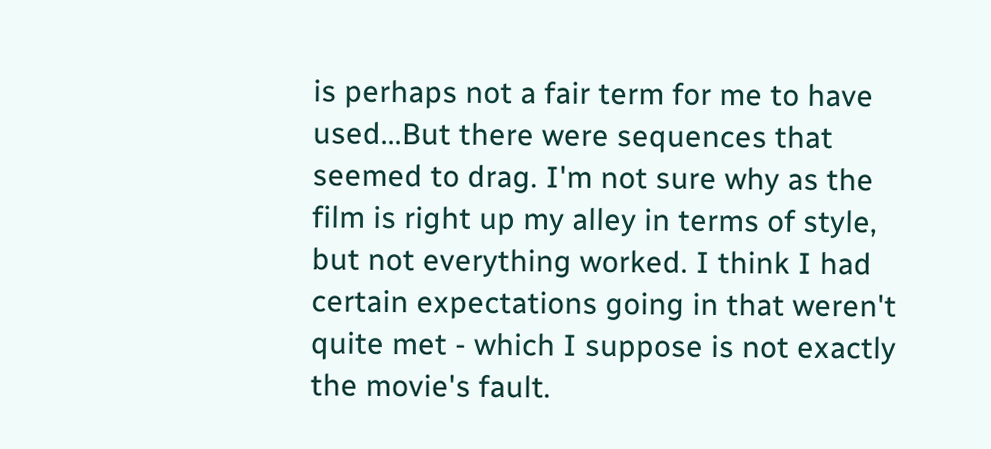is perhaps not a fair term for me to have used...But there were sequences that seemed to drag. I'm not sure why as the film is right up my alley in terms of style, but not everything worked. I think I had certain expectations going in that weren't quite met - which I suppose is not exactly the movie's fault.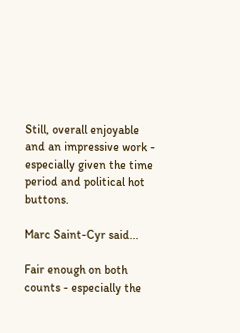Still, overall enjoyable and an impressive work - especially given the time period and political hot buttons.

Marc Saint-Cyr said...

Fair enough on both counts - especially the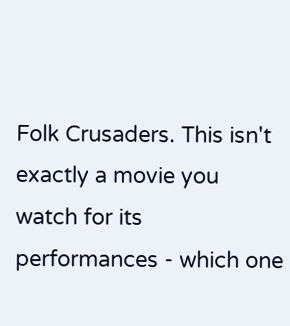Folk Crusaders. This isn't exactly a movie you watch for its performances - which one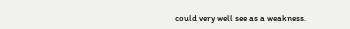could very well see as a weakness.